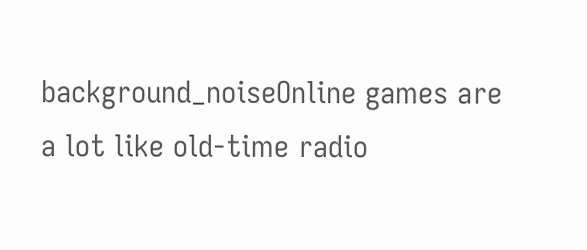background_noiseOnline games are a lot like old-time radio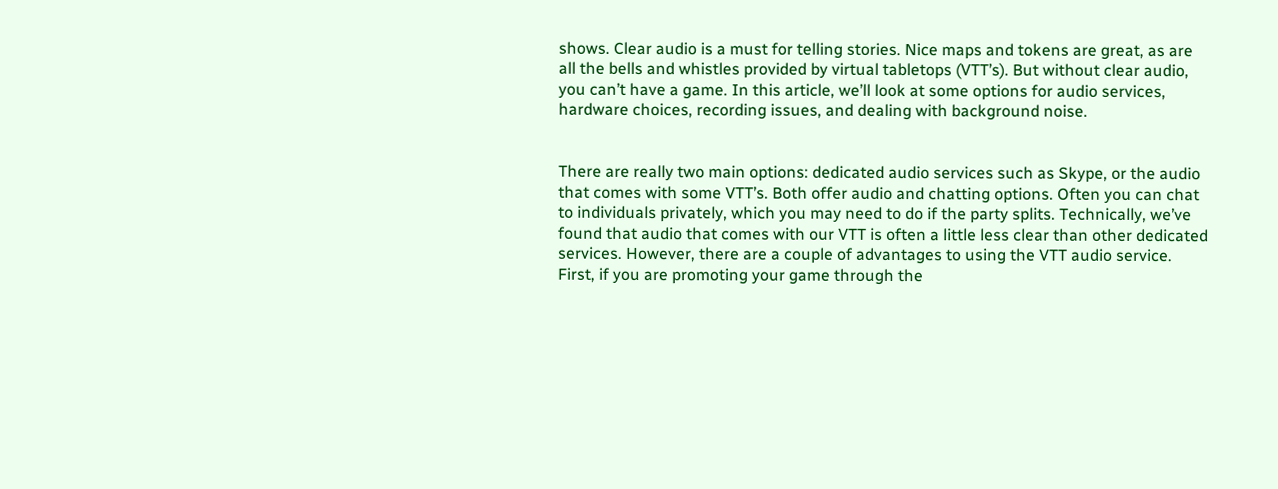shows. Clear audio is a must for telling stories. Nice maps and tokens are great, as are all the bells and whistles provided by virtual tabletops (VTT’s). But without clear audio, you can’t have a game. In this article, we’ll look at some options for audio services, hardware choices, recording issues, and dealing with background noise.


There are really two main options: dedicated audio services such as Skype, or the audio that comes with some VTT’s. Both offer audio and chatting options. Often you can chat to individuals privately, which you may need to do if the party splits. Technically, we’ve found that audio that comes with our VTT is often a little less clear than other dedicated services. However, there are a couple of advantages to using the VTT audio service. First, if you are promoting your game through the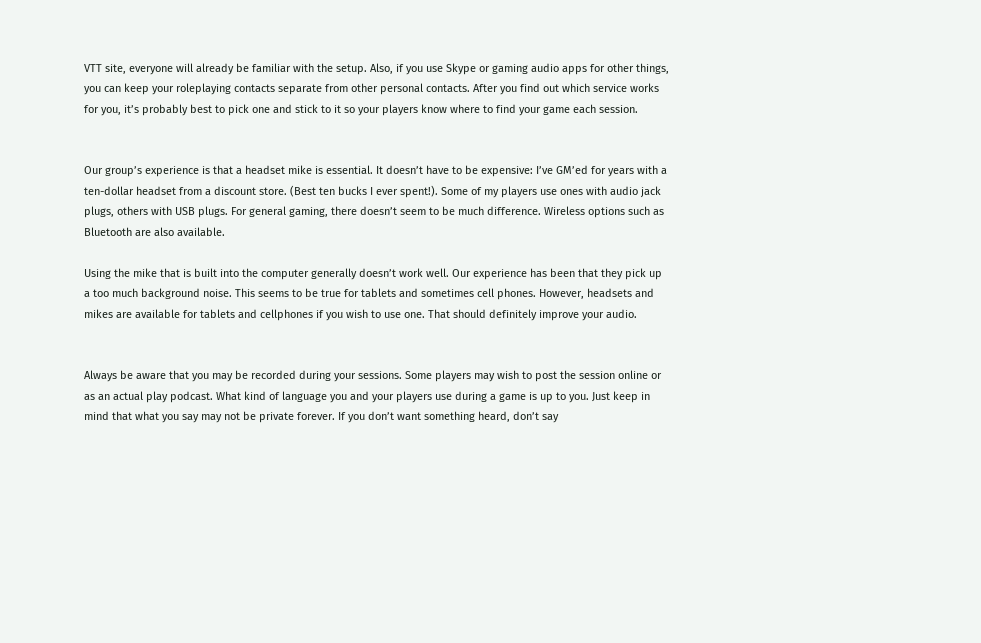VTT site, everyone will already be familiar with the setup. Also, if you use Skype or gaming audio apps for other things, you can keep your roleplaying contacts separate from other personal contacts. After you find out which service works for you, it’s probably best to pick one and stick to it so your players know where to find your game each session.


Our group’s experience is that a headset mike is essential. It doesn’t have to be expensive: I’ve GM’ed for years with a ten-dollar headset from a discount store. (Best ten bucks I ever spent!). Some of my players use ones with audio jack plugs, others with USB plugs. For general gaming, there doesn’t seem to be much difference. Wireless options such as Bluetooth are also available.

Using the mike that is built into the computer generally doesn’t work well. Our experience has been that they pick up a too much background noise. This seems to be true for tablets and sometimes cell phones. However, headsets and mikes are available for tablets and cellphones if you wish to use one. That should definitely improve your audio.


Always be aware that you may be recorded during your sessions. Some players may wish to post the session online or as an actual play podcast. What kind of language you and your players use during a game is up to you. Just keep in mind that what you say may not be private forever. If you don’t want something heard, don’t say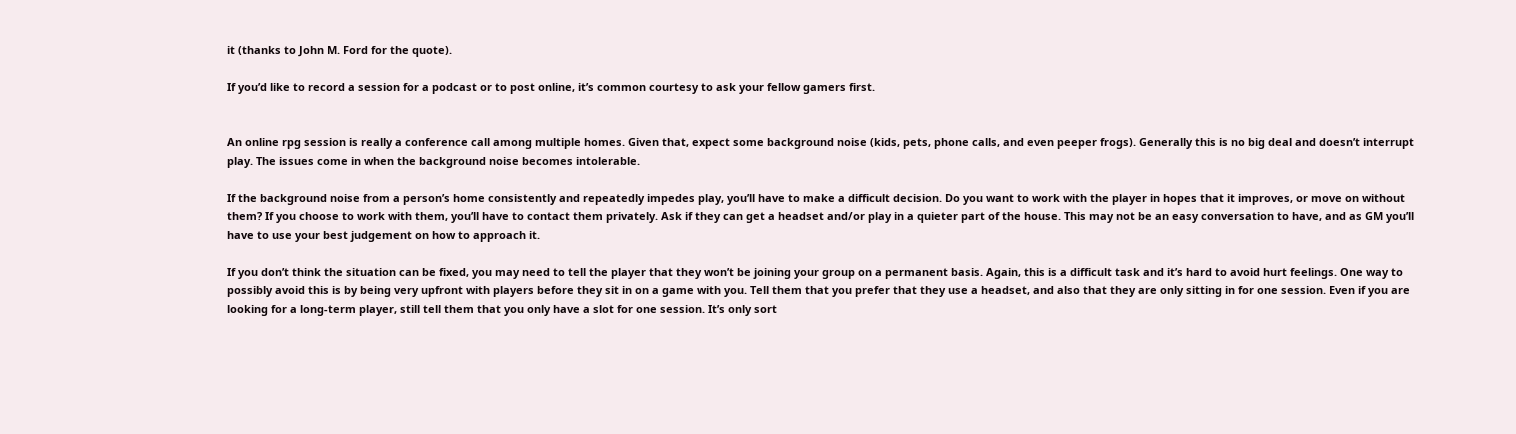it (thanks to John M. Ford for the quote).

If you’d like to record a session for a podcast or to post online, it’s common courtesy to ask your fellow gamers first.


An online rpg session is really a conference call among multiple homes. Given that, expect some background noise (kids, pets, phone calls, and even peeper frogs). Generally this is no big deal and doesn’t interrupt play. The issues come in when the background noise becomes intolerable.

If the background noise from a person’s home consistently and repeatedly impedes play, you’ll have to make a difficult decision. Do you want to work with the player in hopes that it improves, or move on without them? If you choose to work with them, you’ll have to contact them privately. Ask if they can get a headset and/or play in a quieter part of the house. This may not be an easy conversation to have, and as GM you’ll have to use your best judgement on how to approach it.

If you don’t think the situation can be fixed, you may need to tell the player that they won’t be joining your group on a permanent basis. Again, this is a difficult task and it’s hard to avoid hurt feelings. One way to possibly avoid this is by being very upfront with players before they sit in on a game with you. Tell them that you prefer that they use a headset, and also that they are only sitting in for one session. Even if you are looking for a long-term player, still tell them that you only have a slot for one session. It’s only sort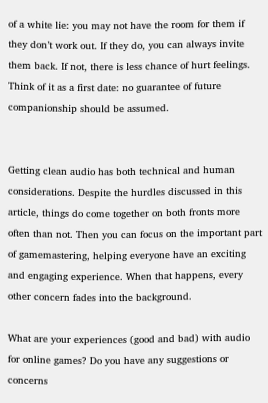of a white lie: you may not have the room for them if they don’t work out. If they do, you can always invite them back. If not, there is less chance of hurt feelings. Think of it as a first date: no guarantee of future companionship should be assumed.


Getting clean audio has both technical and human considerations. Despite the hurdles discussed in this article, things do come together on both fronts more often than not. Then you can focus on the important part of gamemastering, helping everyone have an exciting and engaging experience. When that happens, every other concern fades into the background.

What are your experiences (good and bad) with audio for online games? Do you have any suggestions or concerns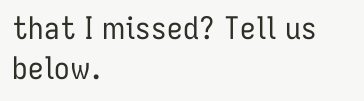that I missed? Tell us below.